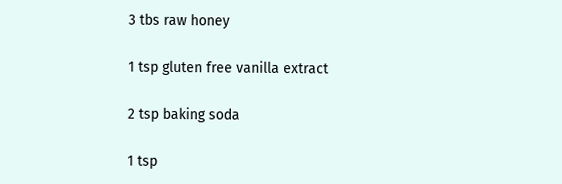3 tbs raw honey

1 tsp gluten free vanilla extract

2 tsp baking soda

1 tsp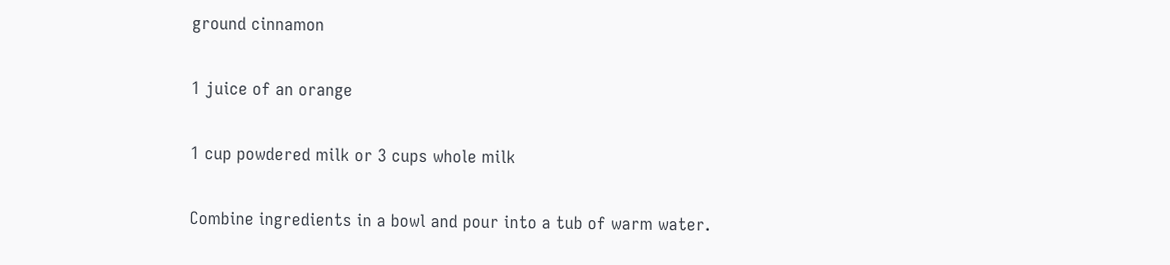ground cinnamon

1 juice of an orange

1 cup powdered milk or 3 cups whole milk

Combine ingredients in a bowl and pour into a tub of warm water.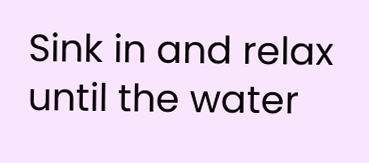Sink in and relax until the water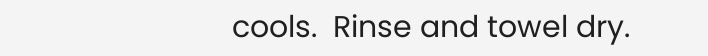cools.  Rinse and towel dry.